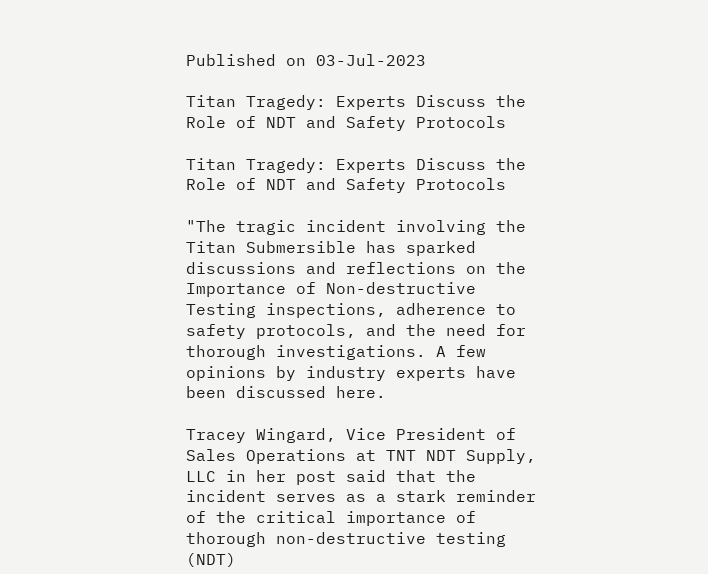Published on 03-Jul-2023

Titan Tragedy: Experts Discuss the Role of NDT and Safety Protocols

Titan Tragedy: Experts Discuss the Role of NDT and Safety Protocols

"The tragic incident involving the Titan Submersible has sparked discussions and reflections on the Importance of Non-destructive Testing inspections, adherence to safety protocols, and the need for thorough investigations. A few opinions by industry experts have been discussed here.

Tracey Wingard, Vice President of Sales Operations at TNT NDT Supply, LLC in her post said that the incident serves as a stark reminder of the critical importance of thorough non-destructive testing (NDT)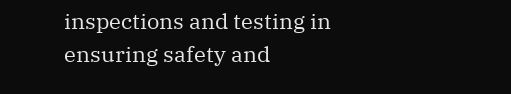inspections and testing in ensuring safety and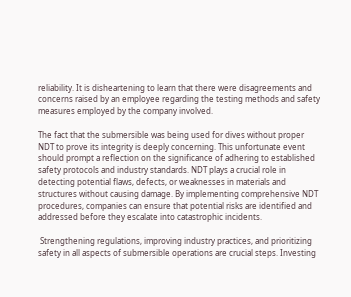reliability. It is disheartening to learn that there were disagreements and concerns raised by an employee regarding the testing methods and safety measures employed by the company involved.

The fact that the submersible was being used for dives without proper NDT to prove its integrity is deeply concerning. This unfortunate event should prompt a reflection on the significance of adhering to established safety protocols and industry standards. NDT plays a crucial role in detecting potential flaws, defects, or weaknesses in materials and structures without causing damage. By implementing comprehensive NDT procedures, companies can ensure that potential risks are identified and addressed before they escalate into catastrophic incidents.

 Strengthening regulations, improving industry practices, and prioritizing safety in all aspects of submersible operations are crucial steps. Investing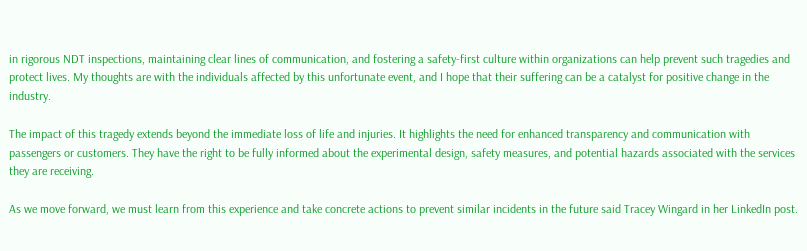in rigorous NDT inspections, maintaining clear lines of communication, and fostering a safety-first culture within organizations can help prevent such tragedies and protect lives. My thoughts are with the individuals affected by this unfortunate event, and I hope that their suffering can be a catalyst for positive change in the industry.

The impact of this tragedy extends beyond the immediate loss of life and injuries. It highlights the need for enhanced transparency and communication with passengers or customers. They have the right to be fully informed about the experimental design, safety measures, and potential hazards associated with the services they are receiving.

As we move forward, we must learn from this experience and take concrete actions to prevent similar incidents in the future said Tracey Wingard in her LinkedIn post.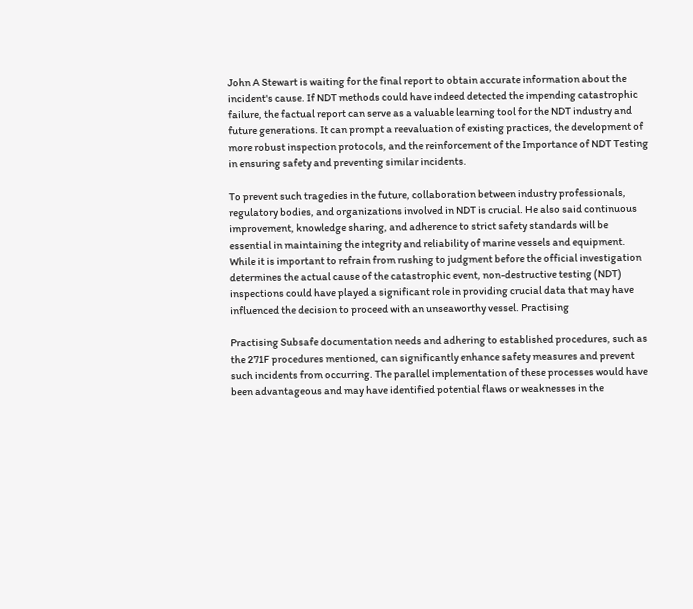John A Stewart is waiting for the final report to obtain accurate information about the incident's cause. If NDT methods could have indeed detected the impending catastrophic failure, the factual report can serve as a valuable learning tool for the NDT industry and future generations. It can prompt a reevaluation of existing practices, the development of more robust inspection protocols, and the reinforcement of the Importance of NDT Testing in ensuring safety and preventing similar incidents.

To prevent such tragedies in the future, collaboration between industry professionals, regulatory bodies, and organizations involved in NDT is crucial. He also said continuous improvement, knowledge sharing, and adherence to strict safety standards will be essential in maintaining the integrity and reliability of marine vessels and equipment. While it is important to refrain from rushing to judgment before the official investigation determines the actual cause of the catastrophic event, non-destructive testing (NDT) inspections could have played a significant role in providing crucial data that may have influenced the decision to proceed with an unseaworthy vessel. Practising

Practising Subsafe documentation needs and adhering to established procedures, such as the 271F procedures mentioned, can significantly enhance safety measures and prevent such incidents from occurring. The parallel implementation of these processes would have been advantageous and may have identified potential flaws or weaknesses in the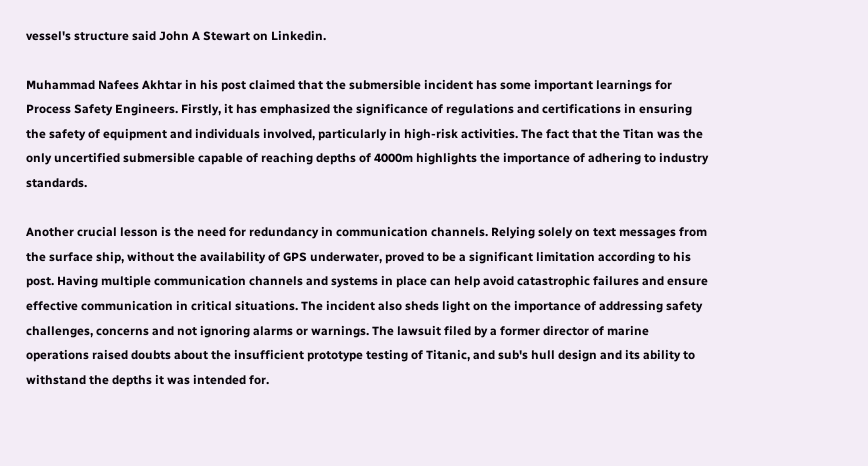vessel's structure said John A Stewart on Linkedin.

Muhammad Nafees Akhtar in his post claimed that the submersible incident has some important learnings for Process Safety Engineers. Firstly, it has emphasized the significance of regulations and certifications in ensuring the safety of equipment and individuals involved, particularly in high-risk activities. The fact that the Titan was the only uncertified submersible capable of reaching depths of 4000m highlights the importance of adhering to industry standards.

Another crucial lesson is the need for redundancy in communication channels. Relying solely on text messages from the surface ship, without the availability of GPS underwater, proved to be a significant limitation according to his post. Having multiple communication channels and systems in place can help avoid catastrophic failures and ensure effective communication in critical situations. The incident also sheds light on the importance of addressing safety challenges, concerns and not ignoring alarms or warnings. The lawsuit filed by a former director of marine operations raised doubts about the insufficient prototype testing of Titanic, and sub's hull design and its ability to withstand the depths it was intended for.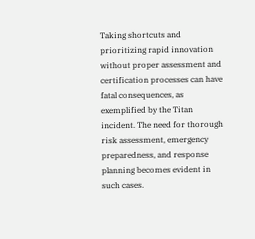Taking shortcuts and prioritizing rapid innovation without proper assessment and certification processes can have fatal consequences, as exemplified by the Titan incident. The need for thorough risk assessment, emergency preparedness, and response planning becomes evident in such cases.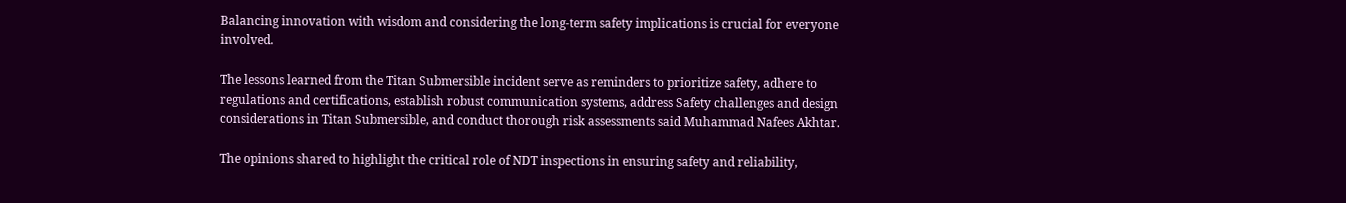Balancing innovation with wisdom and considering the long-term safety implications is crucial for everyone involved.

The lessons learned from the Titan Submersible incident serve as reminders to prioritize safety, adhere to regulations and certifications, establish robust communication systems, address Safety challenges and design considerations in Titan Submersible, and conduct thorough risk assessments said Muhammad Nafees Akhtar.

The opinions shared to highlight the critical role of NDT inspections in ensuring safety and reliability,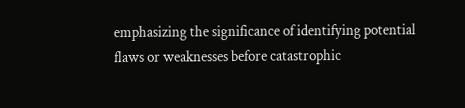emphasizing the significance of identifying potential flaws or weaknesses before catastrophic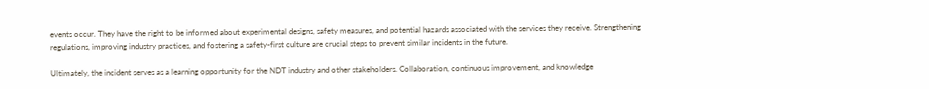events occur. They have the right to be informed about experimental designs, safety measures, and potential hazards associated with the services they receive. Strengthening regulations, improving industry practices, and fostering a safety-first culture are crucial steps to prevent similar incidents in the future.

Ultimately, the incident serves as a learning opportunity for the NDT industry and other stakeholders. Collaboration, continuous improvement, and knowledge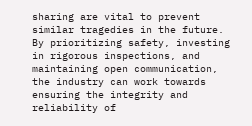sharing are vital to prevent similar tragedies in the future. By prioritizing safety, investing in rigorous inspections, and maintaining open communication, the industry can work towards ensuring the integrity and reliability of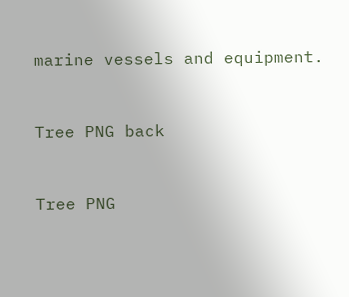marine vessels and equipment.


Tree PNG back


Tree PNG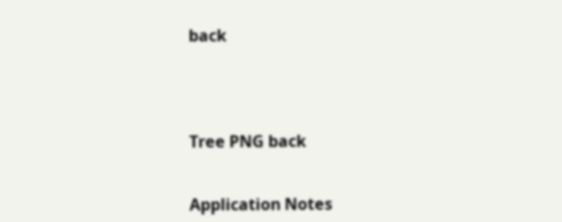back




Tree PNG back


Application Notes